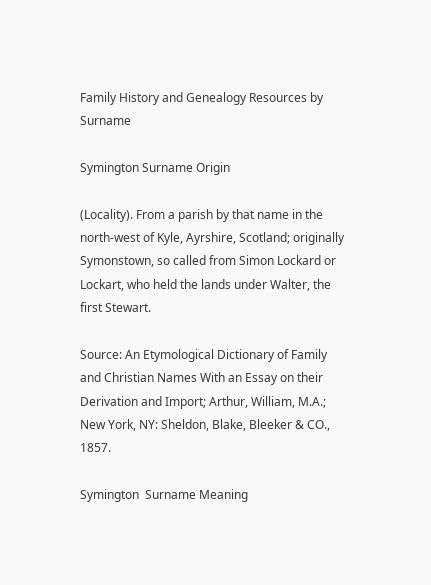Family History and Genealogy Resources by Surname

Symington Surname Origin

(Locality). From a parish by that name in the north-west of Kyle, Ayrshire, Scotland; originally Symonstown, so called from Simon Lockard or Lockart, who held the lands under Walter, the first Stewart.

Source: An Etymological Dictionary of Family and Christian Names With an Essay on their Derivation and Import; Arthur, William, M.A.; New York, NY: Sheldon, Blake, Bleeker & CO., 1857.

Symington  Surname Meaning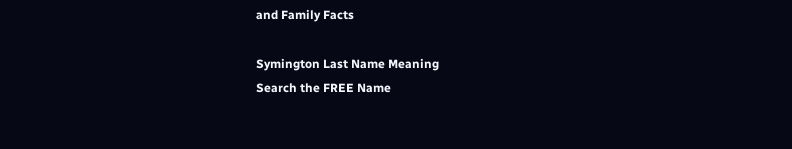and Family Facts

Symington Last Name Meaning
Search the FREE Name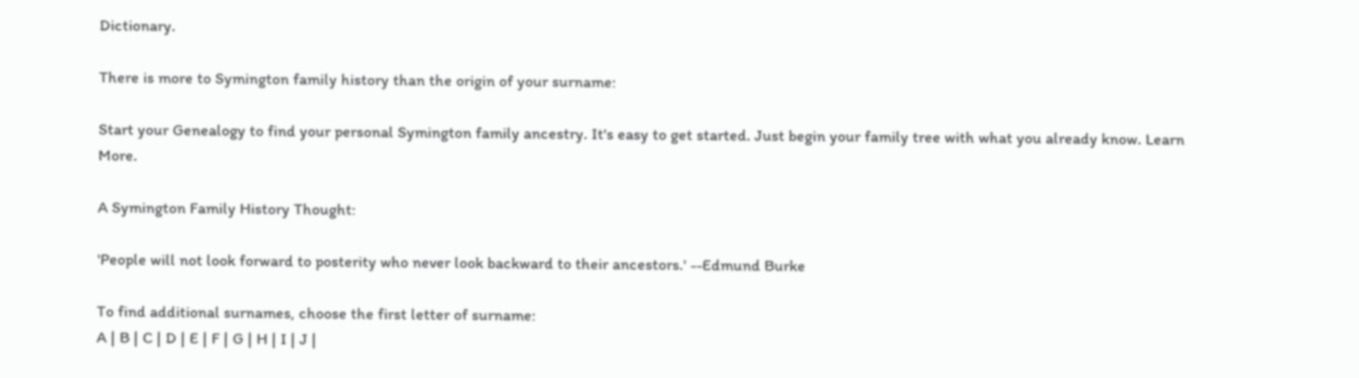Dictionary.

There is more to Symington family history than the origin of your surname:

Start your Genealogy to find your personal Symington family ancestry. It's easy to get started. Just begin your family tree with what you already know. Learn More.

A Symington Family History Thought:

'People will not look forward to posterity who never look backward to their ancestors.' --Edmund Burke

To find additional surnames, choose the first letter of surname:
A | B | C | D | E | F | G | H | I | J |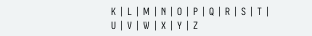K | L | M | N | O | P | Q | R | S | T | U | V | W | X | Y | Z